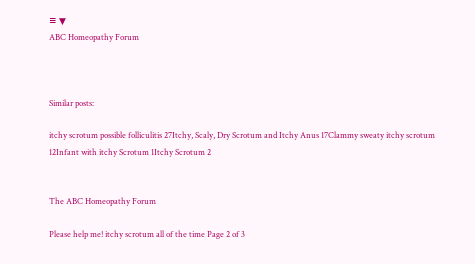≡ ▼
ABC Homeopathy Forum



Similar posts:

itchy scrotum possible folliculitis 27Itchy, Scaly, Dry Scrotum and Itchy Anus 17Clammy sweaty itchy scrotum 12Infant with itchy Scrotum 1Itchy Scrotum 2


The ABC Homeopathy Forum

Please help me! itchy scrotum all of the time Page 2 of 3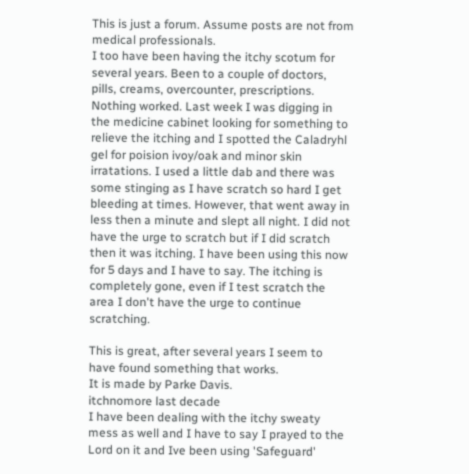This is just a forum. Assume posts are not from medical professionals.
I too have been having the itchy scotum for several years. Been to a couple of doctors, pills, creams, overcounter, prescriptions. Nothing worked. Last week I was digging in the medicine cabinet looking for something to relieve the itching and I spotted the Caladryhl gel for poision ivoy/oak and minor skin irratations. I used a little dab and there was some stinging as I have scratch so hard I get bleeding at times. However, that went away in less then a minute and slept all night. I did not have the urge to scratch but if I did scratch then it was itching. I have been using this now for 5 days and I have to say. The itching is completely gone, even if I test scratch the area I don't have the urge to continue scratching.

This is great, after several years I seem to have found something that works.
It is made by Parke Davis.
itchnomore last decade
I have been dealing with the itchy sweaty mess as well and I have to say I prayed to the Lord on it and Ive been using 'Safeguard'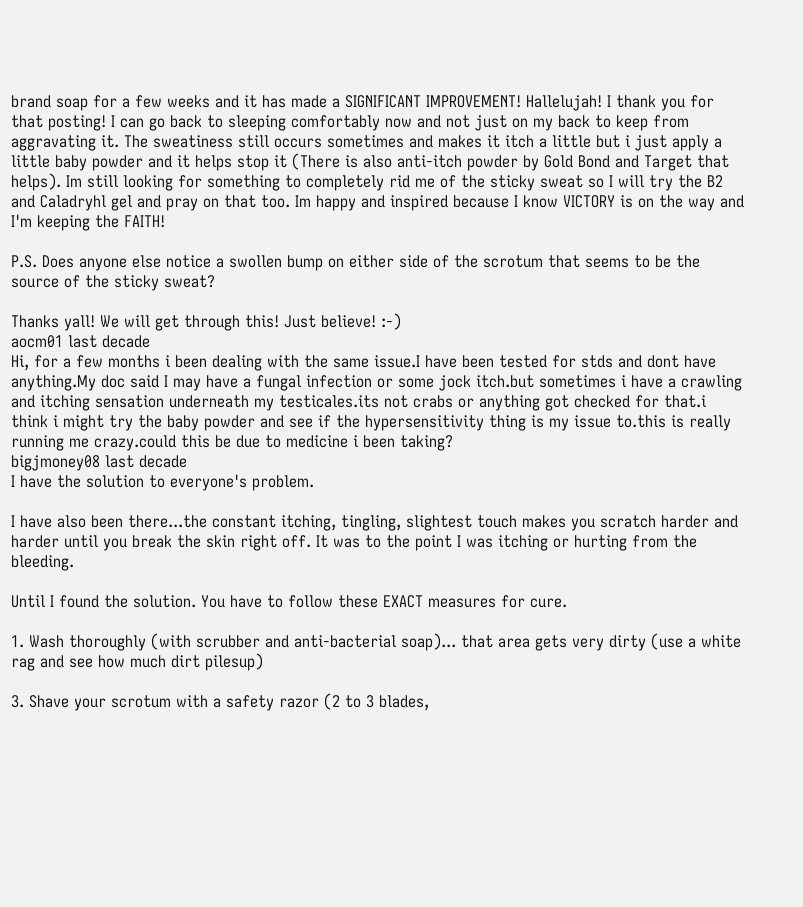brand soap for a few weeks and it has made a SIGNIFICANT IMPROVEMENT! Hallelujah! I thank you for that posting! I can go back to sleeping comfortably now and not just on my back to keep from aggravating it. The sweatiness still occurs sometimes and makes it itch a little but i just apply a little baby powder and it helps stop it (There is also anti-itch powder by Gold Bond and Target that helps). Im still looking for something to completely rid me of the sticky sweat so I will try the B2 and Caladryhl gel and pray on that too. Im happy and inspired because I know VICTORY is on the way and I'm keeping the FAITH!

P.S. Does anyone else notice a swollen bump on either side of the scrotum that seems to be the source of the sticky sweat?

Thanks yall! We will get through this! Just believe! :-)
aocm01 last decade
Hi, for a few months i been dealing with the same issue.I have been tested for stds and dont have anything.My doc said I may have a fungal infection or some jock itch.but sometimes i have a crawling and itching sensation underneath my testicales.its not crabs or anything got checked for that.i think i might try the baby powder and see if the hypersensitivity thing is my issue to.this is really running me crazy.could this be due to medicine i been taking?
bigjmoney08 last decade
I have the solution to everyone's problem.

I have also been there...the constant itching, tingling, slightest touch makes you scratch harder and harder until you break the skin right off. It was to the point I was itching or hurting from the bleeding.

Until I found the solution. You have to follow these EXACT measures for cure.

1. Wash thoroughly (with scrubber and anti-bacterial soap)... that area gets very dirty (use a white rag and see how much dirt pilesup)

3. Shave your scrotum with a safety razor (2 to 3 blades,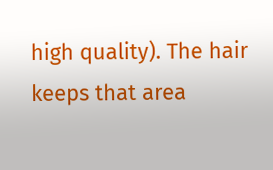high quality). The hair keeps that area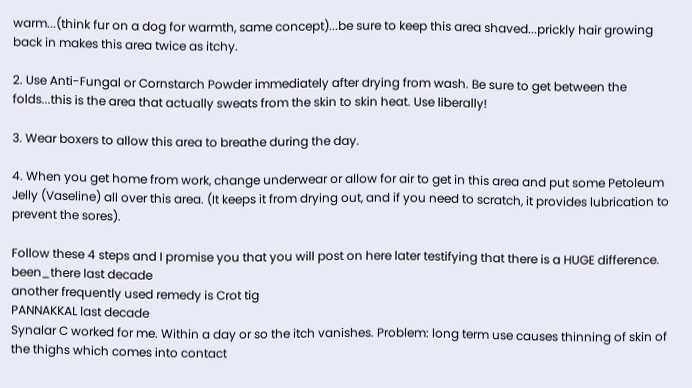warm...(think fur on a dog for warmth, same concept)...be sure to keep this area shaved...prickly hair growing back in makes this area twice as itchy.

2. Use Anti-Fungal or Cornstarch Powder immediately after drying from wash. Be sure to get between the folds...this is the area that actually sweats from the skin to skin heat. Use liberally!

3. Wear boxers to allow this area to breathe during the day.

4. When you get home from work, change underwear or allow for air to get in this area and put some Petoleum Jelly (Vaseline) all over this area. (It keeps it from drying out, and if you need to scratch, it provides lubrication to prevent the sores).

Follow these 4 steps and I promise you that you will post on here later testifying that there is a HUGE difference.
been_there last decade
another frequently used remedy is Crot tig
PANNAKKAL last decade
Synalar C worked for me. Within a day or so the itch vanishes. Problem: long term use causes thinning of skin of the thighs which comes into contact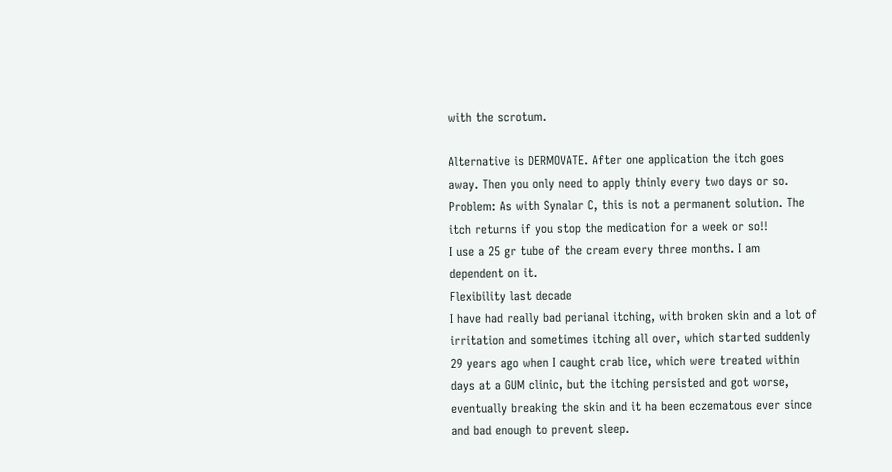with the scrotum.

Alternative is DERMOVATE. After one application the itch goes away. Then you only need to apply thinly every two days or so. Problem: As with Synalar C, this is not a permanent solution. The itch returns if you stop the medication for a week or so!!
I use a 25 gr tube of the cream every three months. I am dependent on it.
Flexibility last decade
I have had really bad perianal itching, with broken skin and a lot of irritation and sometimes itching all over, which started suddenly 29 years ago when I caught crab lice, which were treated within days at a GUM clinic, but the itching persisted and got worse, eventually breaking the skin and it ha been eczematous ever since and bad enough to prevent sleep.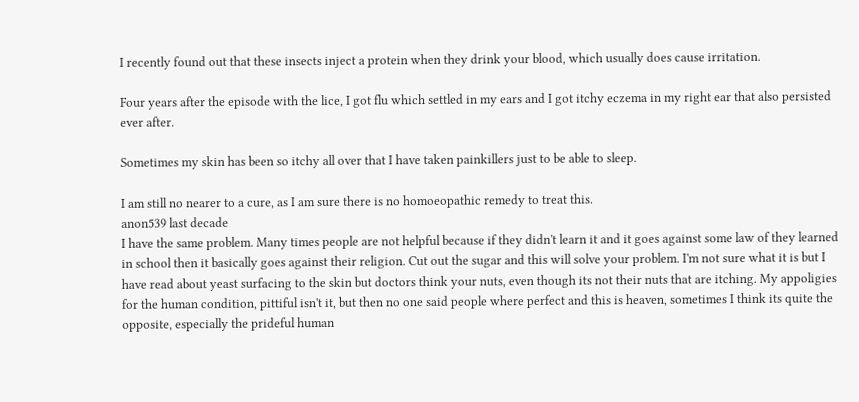I recently found out that these insects inject a protein when they drink your blood, which usually does cause irritation.

Four years after the episode with the lice, I got flu which settled in my ears and I got itchy eczema in my right ear that also persisted ever after.

Sometimes my skin has been so itchy all over that I have taken painkillers just to be able to sleep.

I am still no nearer to a cure, as I am sure there is no homoeopathic remedy to treat this.
anon539 last decade
I have the same problem. Many times people are not helpful because if they didn't learn it and it goes against some law of they learned in school then it basically goes against their religion. Cut out the sugar and this will solve your problem. I'm not sure what it is but I have read about yeast surfacing to the skin but doctors think your nuts, even though its not their nuts that are itching. My appoligies for the human condition, pittiful isn't it, but then no one said people where perfect and this is heaven, sometimes I think its quite the opposite, especially the prideful human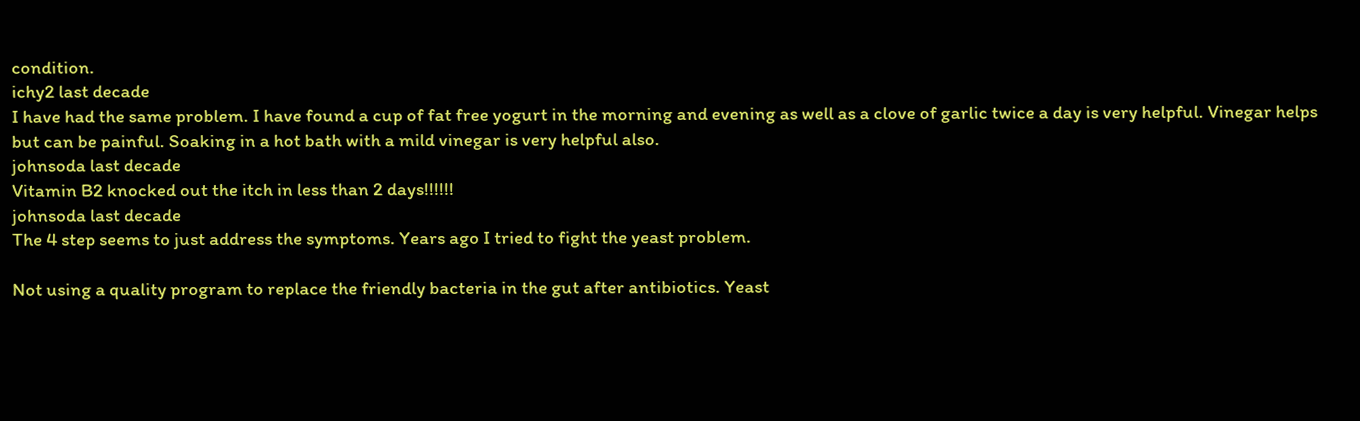condition.
ichy2 last decade
I have had the same problem. I have found a cup of fat free yogurt in the morning and evening as well as a clove of garlic twice a day is very helpful. Vinegar helps but can be painful. Soaking in a hot bath with a mild vinegar is very helpful also.
johnsoda last decade
Vitamin B2 knocked out the itch in less than 2 days!!!!!!
johnsoda last decade
The 4 step seems to just address the symptoms. Years ago I tried to fight the yeast problem.

Not using a quality program to replace the friendly bacteria in the gut after antibiotics. Yeast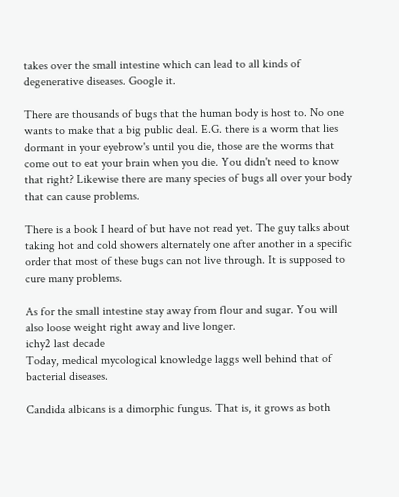takes over the small intestine which can lead to all kinds of degenerative diseases. Google it.

There are thousands of bugs that the human body is host to. No one wants to make that a big public deal. E.G. there is a worm that lies dormant in your eyebrow's until you die, those are the worms that come out to eat your brain when you die. You didn't need to know that right? Likewise there are many species of bugs all over your body that can cause problems.

There is a book I heard of but have not read yet. The guy talks about taking hot and cold showers alternately one after another in a specific order that most of these bugs can not live through. It is supposed to cure many problems.

As for the small intestine stay away from flour and sugar. You will also loose weight right away and live longer.
ichy2 last decade
Today, medical mycological knowledge laggs well behind that of bacterial diseases.

Candida albicans is a dimorphic fungus. That is, it grows as both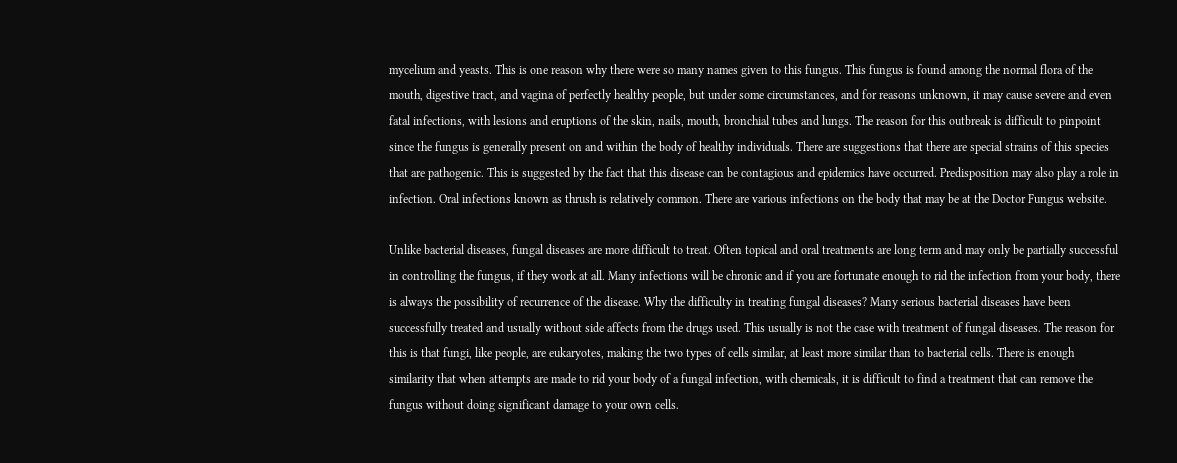mycelium and yeasts. This is one reason why there were so many names given to this fungus. This fungus is found among the normal flora of the mouth, digestive tract, and vagina of perfectly healthy people, but under some circumstances, and for reasons unknown, it may cause severe and even fatal infections, with lesions and eruptions of the skin, nails, mouth, bronchial tubes and lungs. The reason for this outbreak is difficult to pinpoint since the fungus is generally present on and within the body of healthy individuals. There are suggestions that there are special strains of this species that are pathogenic. This is suggested by the fact that this disease can be contagious and epidemics have occurred. Predisposition may also play a role in infection. Oral infections known as thrush is relatively common. There are various infections on the body that may be at the Doctor Fungus website.

Unlike bacterial diseases, fungal diseases are more difficult to treat. Often topical and oral treatments are long term and may only be partially successful in controlling the fungus, if they work at all. Many infections will be chronic and if you are fortunate enough to rid the infection from your body, there is always the possibility of recurrence of the disease. Why the difficulty in treating fungal diseases? Many serious bacterial diseases have been successfully treated and usually without side affects from the drugs used. This usually is not the case with treatment of fungal diseases. The reason for this is that fungi, like people, are eukaryotes, making the two types of cells similar, at least more similar than to bacterial cells. There is enough similarity that when attempts are made to rid your body of a fungal infection, with chemicals, it is difficult to find a treatment that can remove the fungus without doing significant damage to your own cells.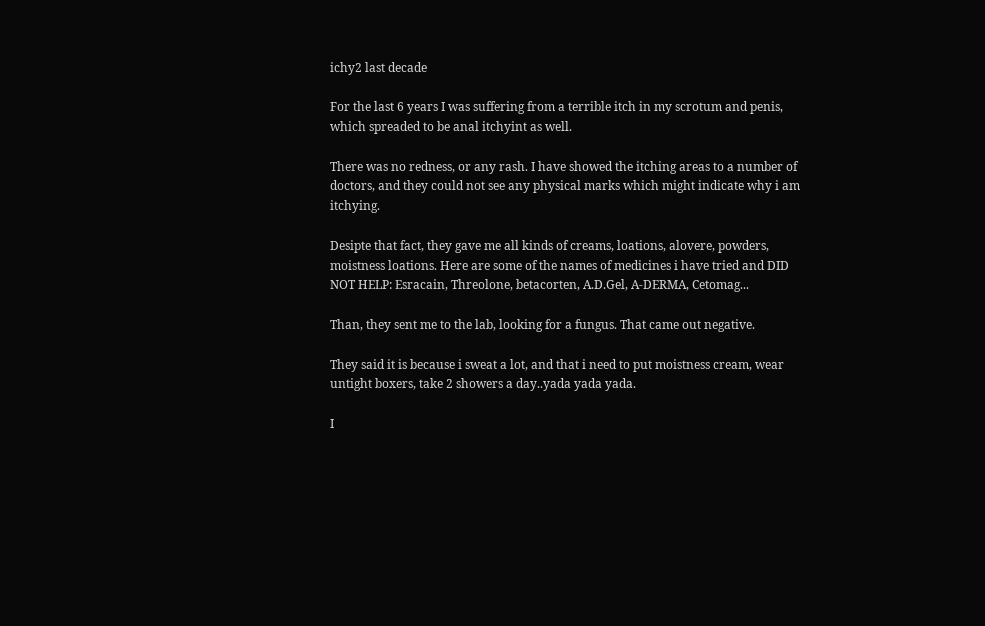ichy2 last decade

For the last 6 years I was suffering from a terrible itch in my scrotum and penis, which spreaded to be anal itchyint as well.

There was no redness, or any rash. I have showed the itching areas to a number of doctors, and they could not see any physical marks which might indicate why i am itchying.

Desipte that fact, they gave me all kinds of creams, loations, alovere, powders, moistness loations. Here are some of the names of medicines i have tried and DID NOT HELP: Esracain, Threolone, betacorten, A.D.Gel, A-DERMA, Cetomag...

Than, they sent me to the lab, looking for a fungus. That came out negative.

They said it is because i sweat a lot, and that i need to put moistness cream, wear untight boxers, take 2 showers a day..yada yada yada.

I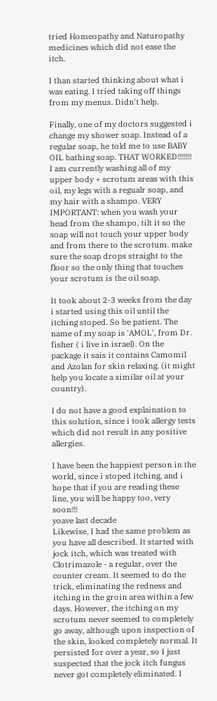tried Homeopathy and Naturopathy medicines which did not ease the itch.

I than started thinking about what i was eating. I tried taking off things from my menus. Didn't help.

Finally, one of my doctors suggested i change my shower soap. Instead of a regular soap, he told me to use BABY OIL bathing soap. THAT WORKED!!!!!!! I am currently washing all of my upper body + scrotum areas with this oil, my legs with a regualr soap, and my hair with a shampo. VERY IMPORTANT: when you wash your head from the shampo, tilt it so the soap will not touch your upper body and from there to the scrotum. make sure the soap drops straight to the floor so the only thing that touches your scrotum is the oil soap.

It took about 2-3 weeks from the day i started using this oil until the itching stoped. So be patient. The name of my soap is 'AMOL', from Dr. fisher ( i live in israel). On the package it sais it contains Camomil and Azolan for skin relaxing. (it might help you locate a similar oil at your country).

I do not have a good explaination to this solution, since i took allergy tests which did not result in any positive allergies.

I have been the happiest person in the world, since i stoped itching, and i hope that if you are reading these line, you will be happy too, very soon!!!
yoave last decade
Likewise, I had the same problem as you have all described. It started with jock itch, which was treated with Clotrimazole - a regular, over the counter cream. It seemed to do the trick, eliminating the redness and itching in the groin area within a few days. However, the itching on my scrotum never seemed to completely go away, although upon inspection of the skin, looked completely normal. It persisted for over a year, so I just suspected that the jock itch fungus never got completely eliminated. I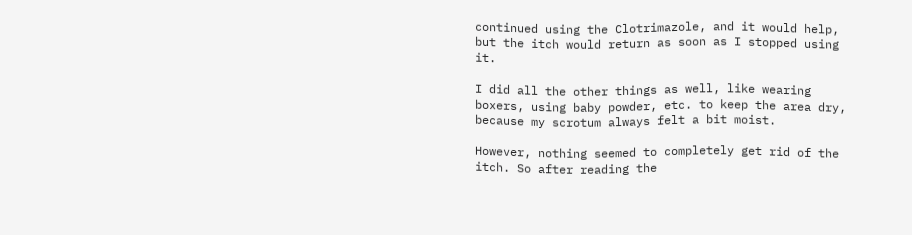continued using the Clotrimazole, and it would help, but the itch would return as soon as I stopped using it.

I did all the other things as well, like wearing boxers, using baby powder, etc. to keep the area dry, because my scrotum always felt a bit moist.

However, nothing seemed to completely get rid of the itch. So after reading the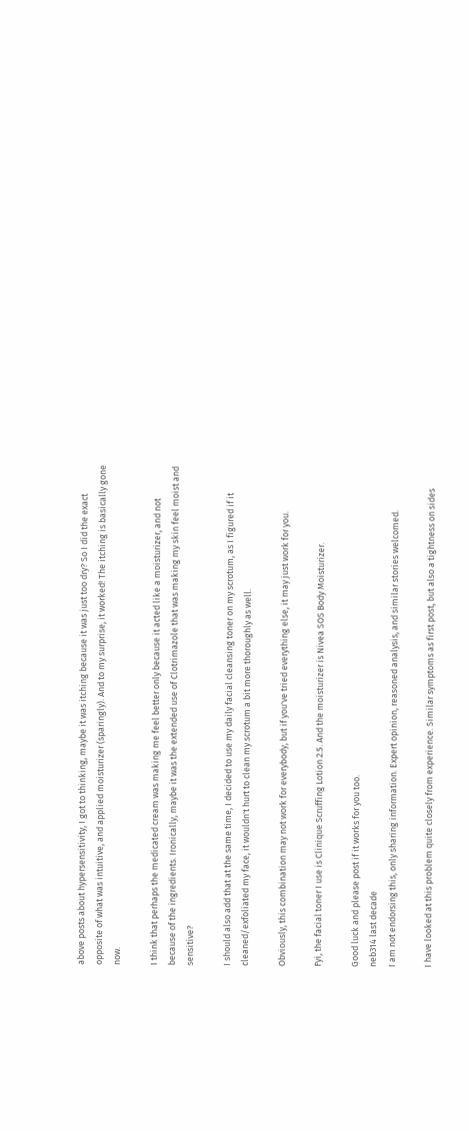above posts about hypersensitivity, I got to thinking, maybe it was itching because it was just too dry? So I did the exact opposite of what was intuitive, and applied moisturizer (sparingly). And to my surprise, it worked! The itching is basically gone now.

I think that perhaps the medicated cream was making me feel better only because it acted like a moisturizer, and not because of the ingredients. Ironically, maybe it was the extended use of Clotrimazole that was making my skin feel moist and sensitive?

I should also add that at the same time, I decided to use my daily facial cleansing toner on my scrotum, as I figured if it cleaned/exfoliated my face, it wouldn't hurt to clean my scrotum a bit more thoroughly as well.

Obviously, this combination may not work for everybody, but if you've tried everything else, it may just work for you.

Fyi, the facial toner I use is Clinique Scruffing Lotion 2.5. And the moisturizer is Nivea SOS Body Moisturizer.

Good luck and please post if it works for you too.
neb314 last decade
I am not endorsing this, only sharing information. Expert opinion, reasoned analysis, and similar stories welcomed.

I have looked at this problem quite closely from experience. Similar symptoms as first post, but also a tightness on sides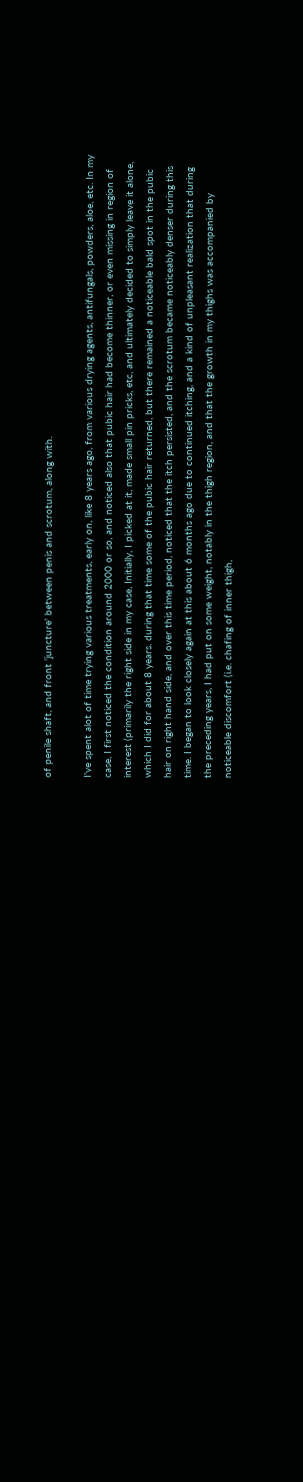of penile shaft, and front 'juncture' between penis and scrotum, along with.

I've spent alot of time trying various treatments, early on, like 8 years ago, from various drying agents, antifungals, powders, aloe, etc. In my case, I first noticed the condition around 2000 or so, and noticed also that pubic hair had become thinner, or even missing in region of interest (primarily the right side in my case, Initially, I picked at it, made small pin pricks, etc, and ultimately decided to simply leave it alone, which I did for about 8 years. during that time some of the pubic hair returned, but there remained a noticeable bald spot in the pubic hair on right hand side, and over this time period, noticed that the itch persisted, and the scrotum became noticeably denser during this time. I began to look closely again at this about 6 months ago due to continued itching, and a kind of unpleasant realization that during the preceding years, I had put on some weight, notably in the thigh region, and that the growth in my thighs was accompanied by noticeable discomfort (i.e. chafing of inner thigh,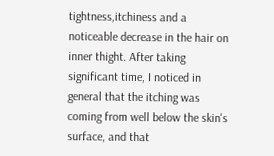tightness,itchiness and a noticeable decrease in the hair on inner thight. After taking significant time, I noticed in general that the itching was coming from well below the skin's surface, and that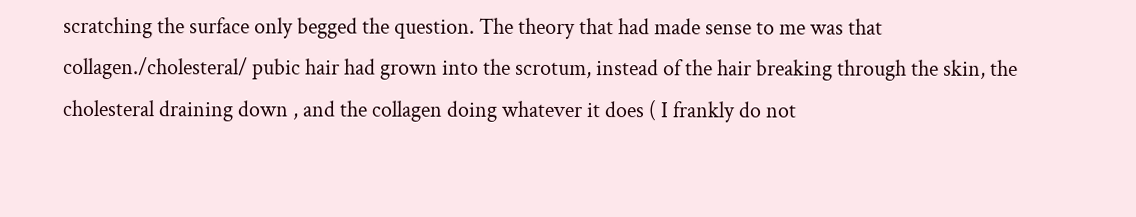scratching the surface only begged the question. The theory that had made sense to me was that collagen./cholesteral/ pubic hair had grown into the scrotum, instead of the hair breaking through the skin, the cholesteral draining down , and the collagen doing whatever it does ( I frankly do not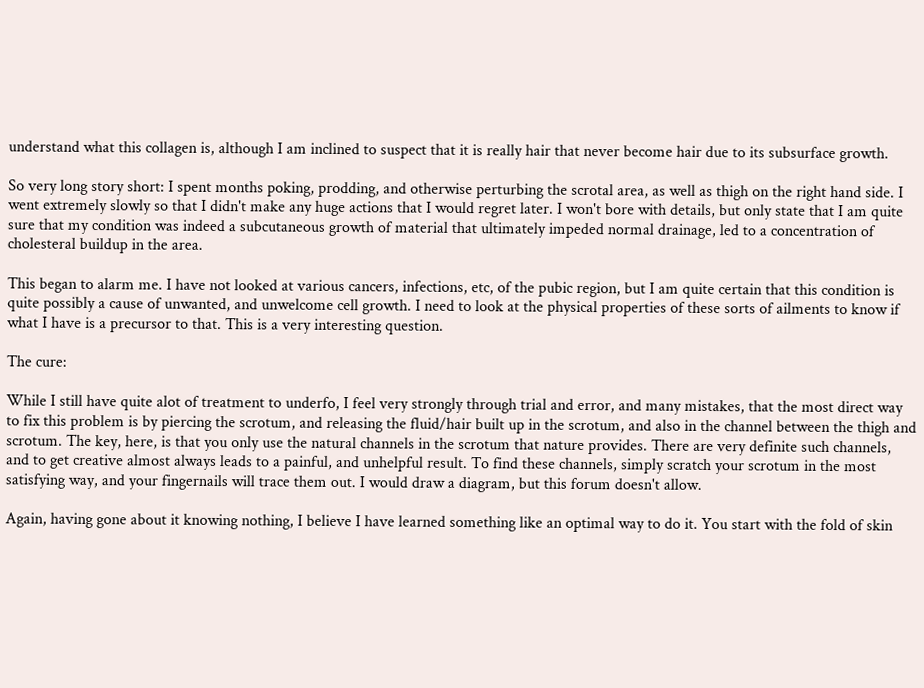understand what this collagen is, although I am inclined to suspect that it is really hair that never become hair due to its subsurface growth.

So very long story short: I spent months poking, prodding, and otherwise perturbing the scrotal area, as well as thigh on the right hand side. I went extremely slowly so that I didn't make any huge actions that I would regret later. I won't bore with details, but only state that I am quite sure that my condition was indeed a subcutaneous growth of material that ultimately impeded normal drainage, led to a concentration of cholesteral buildup in the area.

This began to alarm me. I have not looked at various cancers, infections, etc, of the pubic region, but I am quite certain that this condition is quite possibly a cause of unwanted, and unwelcome cell growth. I need to look at the physical properties of these sorts of ailments to know if what I have is a precursor to that. This is a very interesting question.

The cure:

While I still have quite alot of treatment to underfo, I feel very strongly through trial and error, and many mistakes, that the most direct way to fix this problem is by piercing the scrotum, and releasing the fluid/hair built up in the scrotum, and also in the channel between the thigh and scrotum. The key, here, is that you only use the natural channels in the scrotum that nature provides. There are very definite such channels, and to get creative almost always leads to a painful, and unhelpful result. To find these channels, simply scratch your scrotum in the most satisfying way, and your fingernails will trace them out. I would draw a diagram, but this forum doesn't allow.

Again, having gone about it knowing nothing, I believe I have learned something like an optimal way to do it. You start with the fold of skin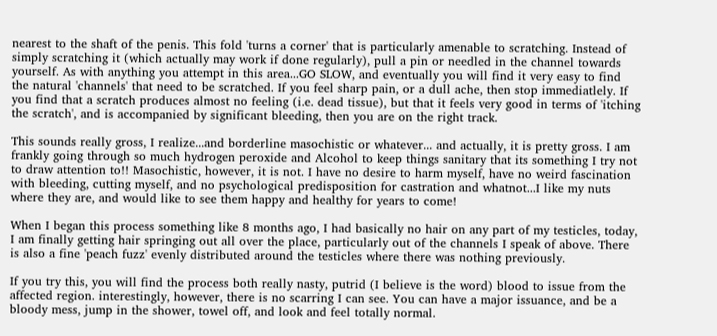nearest to the shaft of the penis. This fold 'turns a corner' that is particularly amenable to scratching. Instead of simply scratching it (which actually may work if done regularly), pull a pin or needled in the channel towards yourself. As with anything you attempt in this area...GO SLOW, and eventually you will find it very easy to find the natural 'channels' that need to be scratched. If you feel sharp pain, or a dull ache, then stop immediatlely. If you find that a scratch produces almost no feeling (i.e. dead tissue), but that it feels very good in terms of 'itching the scratch', and is accompanied by significant bleeding, then you are on the right track.

This sounds really gross, I realize...and borderline masochistic or whatever... and actually, it is pretty gross. I am frankly going through so much hydrogen peroxide and Alcohol to keep things sanitary that its something I try not to draw attention to!! Masochistic, however, it is not. I have no desire to harm myself, have no weird fascination with bleeding, cutting myself, and no psychological predisposition for castration and whatnot...I like my nuts where they are, and would like to see them happy and healthy for years to come!

When I began this process something like 8 months ago, I had basically no hair on any part of my testicles, today, I am finally getting hair springing out all over the place, particularly out of the channels I speak of above. There is also a fine 'peach fuzz' evenly distributed around the testicles where there was nothing previously.

If you try this, you will find the process both really nasty, putrid (I believe is the word) blood to issue from the affected region. interestingly, however, there is no scarring I can see. You can have a major issuance, and be a bloody mess, jump in the shower, towel off, and look and feel totally normal.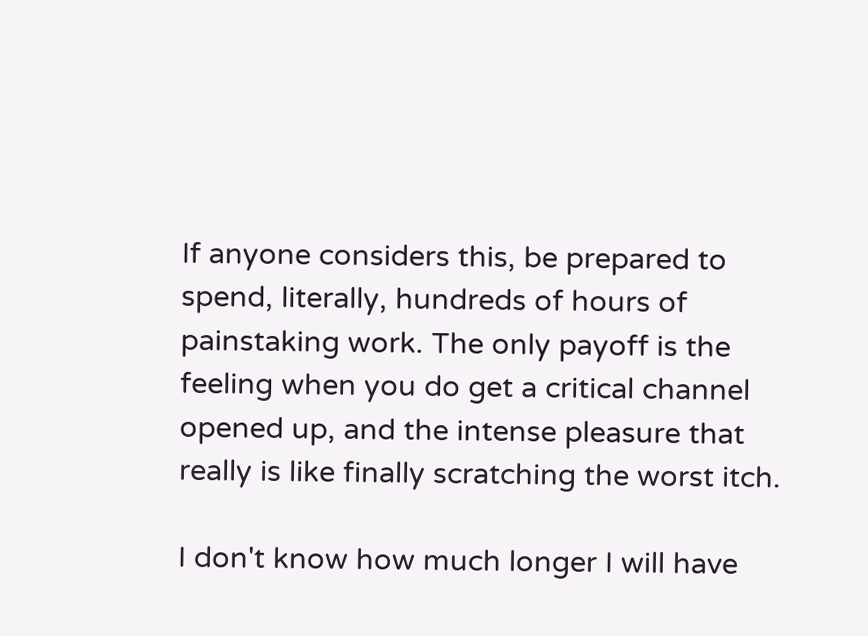If anyone considers this, be prepared to spend, literally, hundreds of hours of painstaking work. The only payoff is the feeling when you do get a critical channel opened up, and the intense pleasure that really is like finally scratching the worst itch.

I don't know how much longer I will have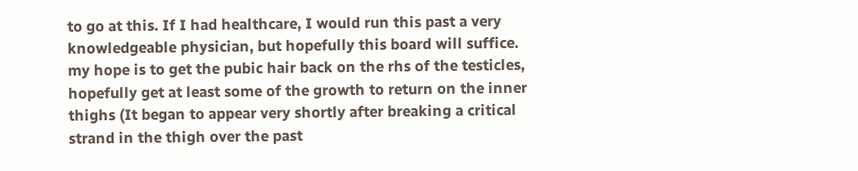to go at this. If I had healthcare, I would run this past a very knowledgeable physician, but hopefully this board will suffice. my hope is to get the pubic hair back on the rhs of the testicles, hopefully get at least some of the growth to return on the inner thighs (It began to appear very shortly after breaking a critical strand in the thigh over the past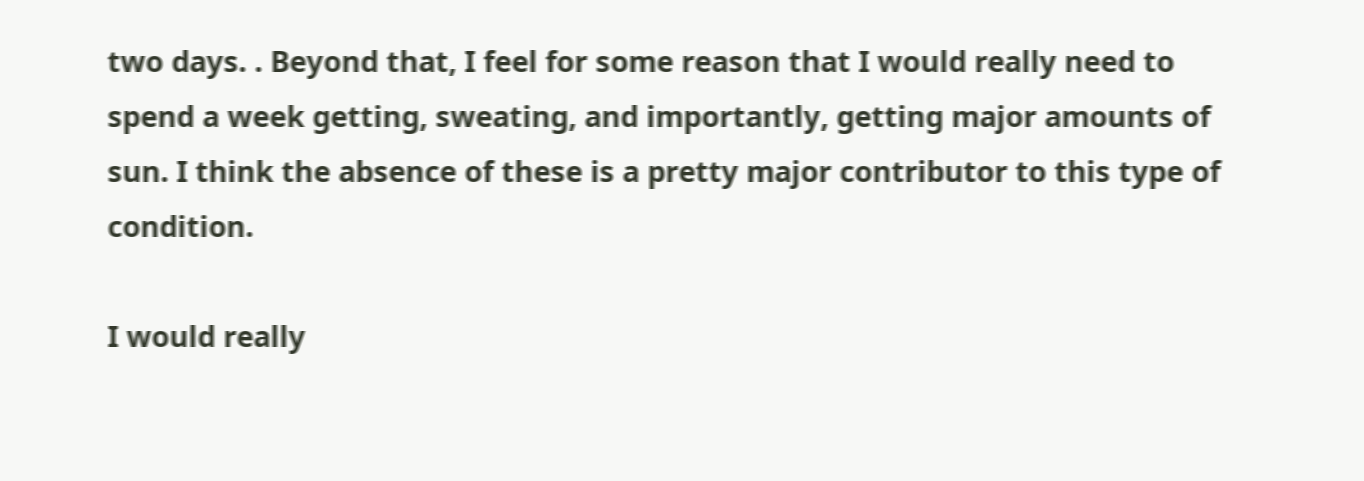two days. . Beyond that, I feel for some reason that I would really need to spend a week getting, sweating, and importantly, getting major amounts of sun. I think the absence of these is a pretty major contributor to this type of condition.

I would really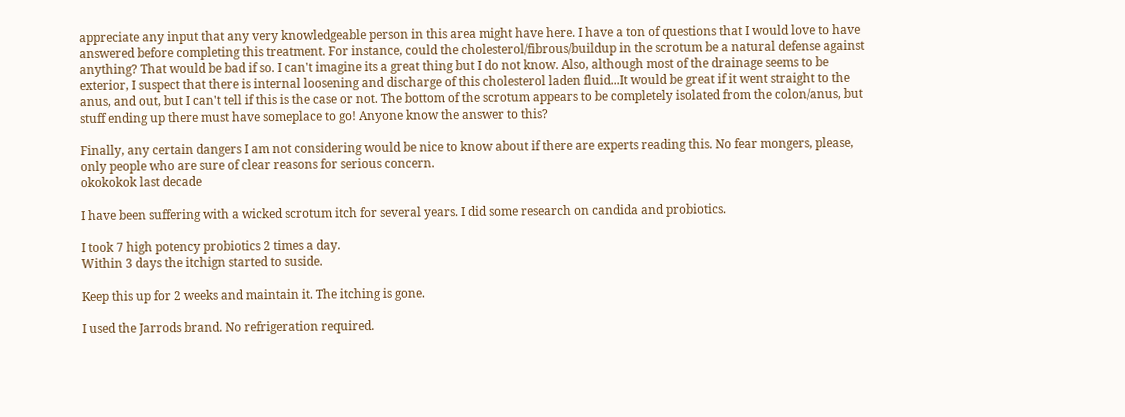appreciate any input that any very knowledgeable person in this area might have here. I have a ton of questions that I would love to have answered before completing this treatment. For instance, could the cholesterol/fibrous/buildup in the scrotum be a natural defense against anything? That would be bad if so. I can't imagine its a great thing but I do not know. Also, although most of the drainage seems to be exterior, I suspect that there is internal loosening and discharge of this cholesterol laden fluid...It would be great if it went straight to the anus, and out, but I can't tell if this is the case or not. The bottom of the scrotum appears to be completely isolated from the colon/anus, but stuff ending up there must have someplace to go! Anyone know the answer to this?

Finally, any certain dangers I am not considering would be nice to know about if there are experts reading this. No fear mongers, please, only people who are sure of clear reasons for serious concern.
okokokok last decade

I have been suffering with a wicked scrotum itch for several years. I did some research on candida and probiotics.

I took 7 high potency probiotics 2 times a day.
Within 3 days the itchign started to suside.

Keep this up for 2 weeks and maintain it. The itching is gone.

I used the Jarrods brand. No refrigeration required.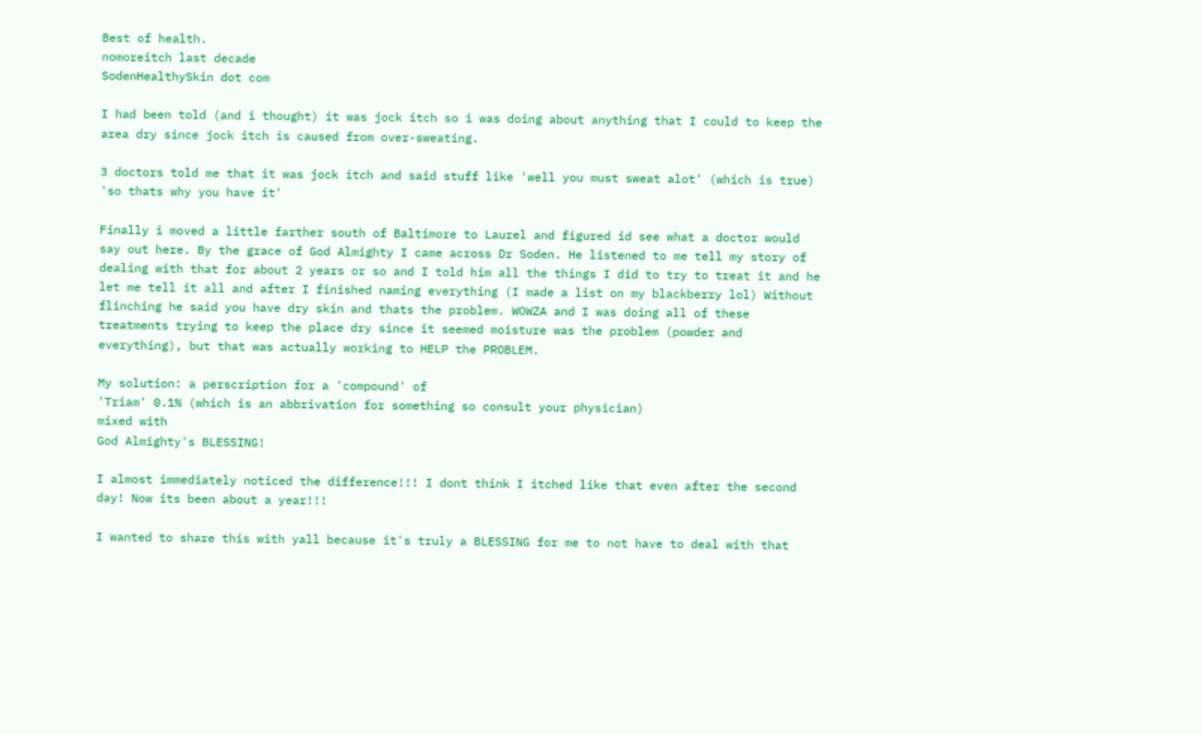Best of health.
nomoreitch last decade
SodenHealthySkin dot com

I had been told (and i thought) it was jock itch so i was doing about anything that I could to keep the area dry since jock itch is caused from over-sweating.

3 doctors told me that it was jock itch and said stuff like 'well you must sweat alot' (which is true) 'so thats why you have it'

Finally i moved a little farther south of Baltimore to Laurel and figured id see what a doctor would say out here. By the grace of God Almighty I came across Dr Soden. He listened to me tell my story of dealing with that for about 2 years or so and I told him all the things I did to try to treat it and he let me tell it all and after I finished naming everything (I made a list on my blackberry lol) Without flinching he said you have dry skin and thats the problem. WOWZA and I was doing all of these treatments trying to keep the place dry since it seemed moisture was the problem (powder and everything), but that was actually working to HELP the PROBLEM.

My solution: a perscription for a 'compound' of
'Triam' 0.1% (which is an abbrivation for something so consult your physician)
mixed with
God Almighty's BLESSING!

I almost immediately noticed the difference!!! I dont think I itched like that even after the second day! Now its been about a year!!!

I wanted to share this with yall because it's truly a BLESSING for me to not have to deal with that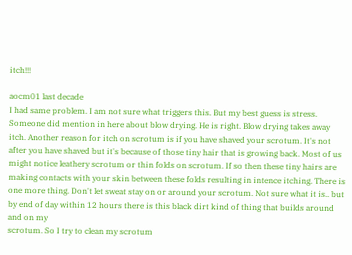itch!!!

aocm01 last decade
I had same problem. I am not sure what triggers this. But my best guess is stress. Someone did mention in here about blow drying. He is right. Blow drying takes away itch. Another reason for itch on scrotum is if you have shaved your scrotum. It's not after you have shaved but it's because of those tiny hair that is growing back. Most of us might notice leathery scrotum or thin folds on scrotum. If so then these tiny hairs are making contacts with your skin between these folds resulting in intence itching. There is one more thing. Don't let sweat stay on or around your scrotum. Not sure what it is.. but by end of day within 12 hours there is this black dirt kind of thing that builds around and on my
scrotum. So I try to clean my scrotum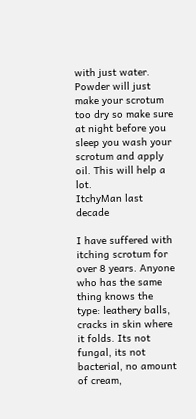with just water. Powder will just make your scrotum too dry so make sure at night before you sleep you wash your scrotum and apply oil. This will help a lot.
ItchyMan last decade

I have suffered with itching scrotum for over 8 years. Anyone who has the same thing knows the type: leathery balls, cracks in skin where it folds. Its not fungal, its not bacterial, no amount of cream,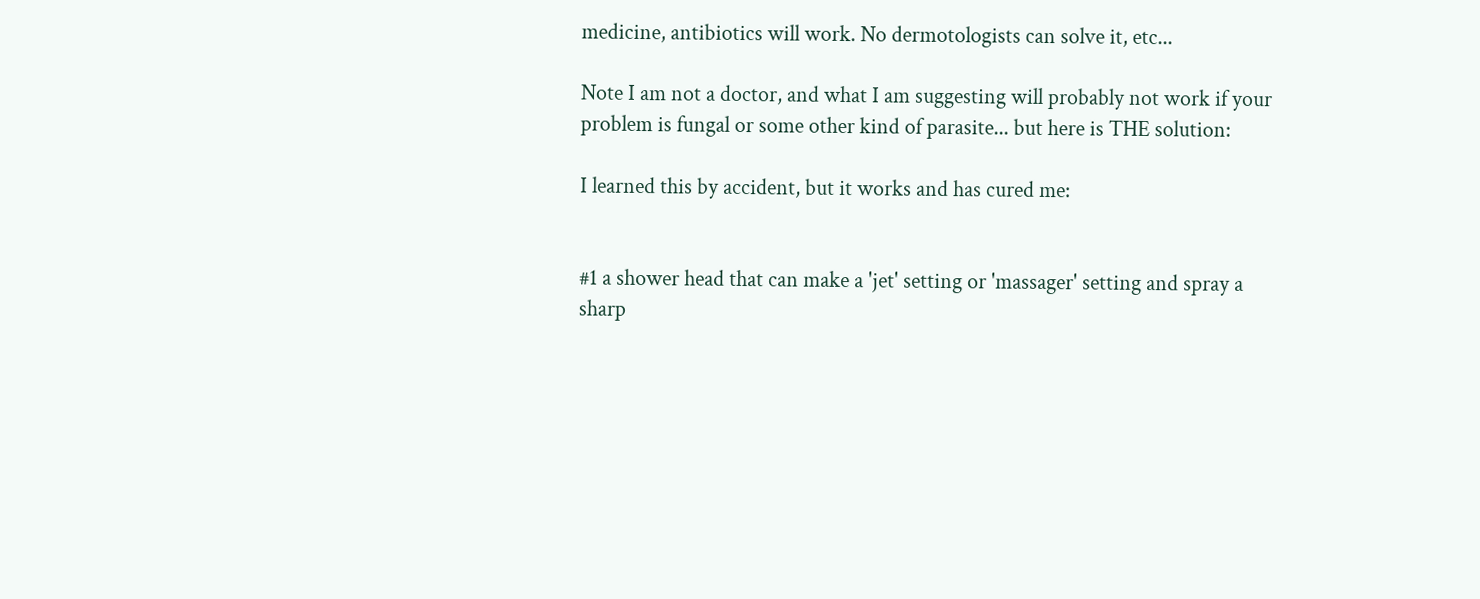medicine, antibiotics will work. No dermotologists can solve it, etc...

Note I am not a doctor, and what I am suggesting will probably not work if your problem is fungal or some other kind of parasite... but here is THE solution:

I learned this by accident, but it works and has cured me:


#1 a shower head that can make a 'jet' setting or 'massager' setting and spray a sharp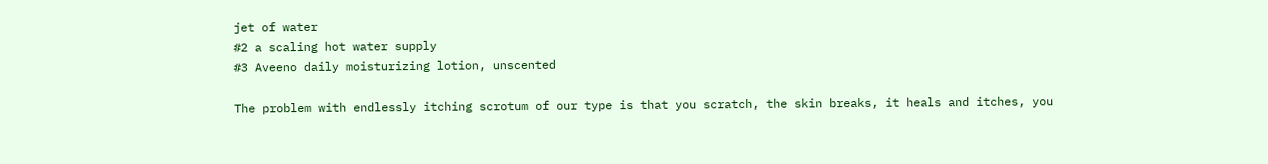jet of water
#2 a scaling hot water supply
#3 Aveeno daily moisturizing lotion, unscented

The problem with endlessly itching scrotum of our type is that you scratch, the skin breaks, it heals and itches, you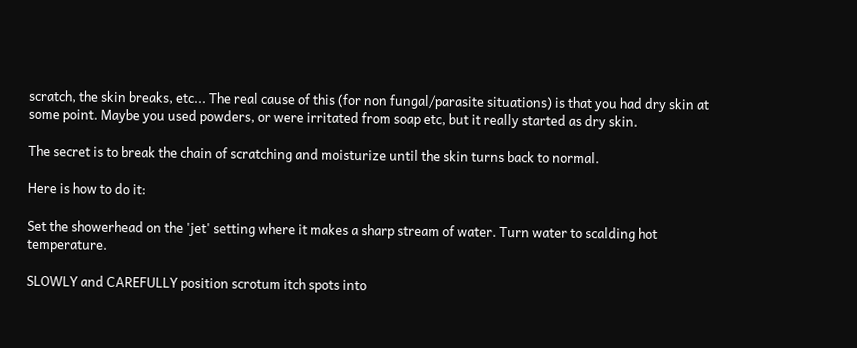scratch, the skin breaks, etc... The real cause of this (for non fungal/parasite situations) is that you had dry skin at some point. Maybe you used powders, or were irritated from soap etc, but it really started as dry skin.

The secret is to break the chain of scratching and moisturize until the skin turns back to normal.

Here is how to do it:

Set the showerhead on the 'jet' setting where it makes a sharp stream of water. Turn water to scalding hot temperature.

SLOWLY and CAREFULLY position scrotum itch spots into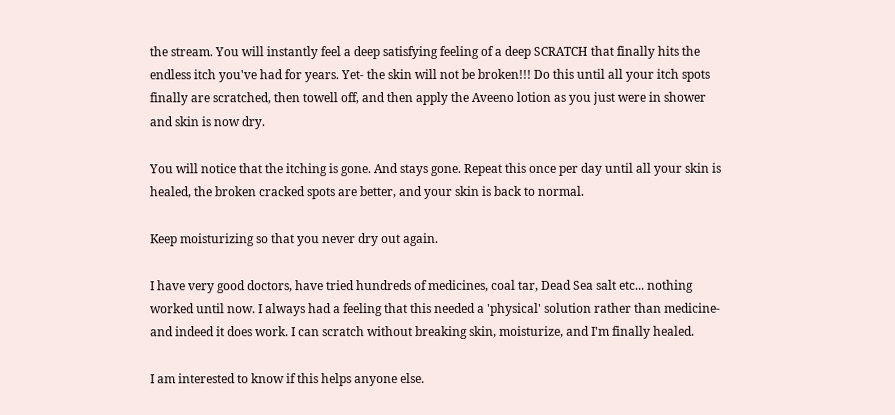the stream. You will instantly feel a deep satisfying feeling of a deep SCRATCH that finally hits the endless itch you've had for years. Yet- the skin will not be broken!!! Do this until all your itch spots finally are scratched, then towell off, and then apply the Aveeno lotion as you just were in shower and skin is now dry.

You will notice that the itching is gone. And stays gone. Repeat this once per day until all your skin is healed, the broken cracked spots are better, and your skin is back to normal.

Keep moisturizing so that you never dry out again.

I have very good doctors, have tried hundreds of medicines, coal tar, Dead Sea salt etc... nothing worked until now. I always had a feeling that this needed a 'physical' solution rather than medicine- and indeed it does work. I can scratch without breaking skin, moisturize, and I'm finally healed.

I am interested to know if this helps anyone else.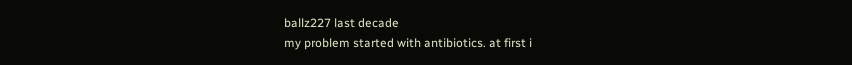ballz227 last decade
my problem started with antibiotics. at first i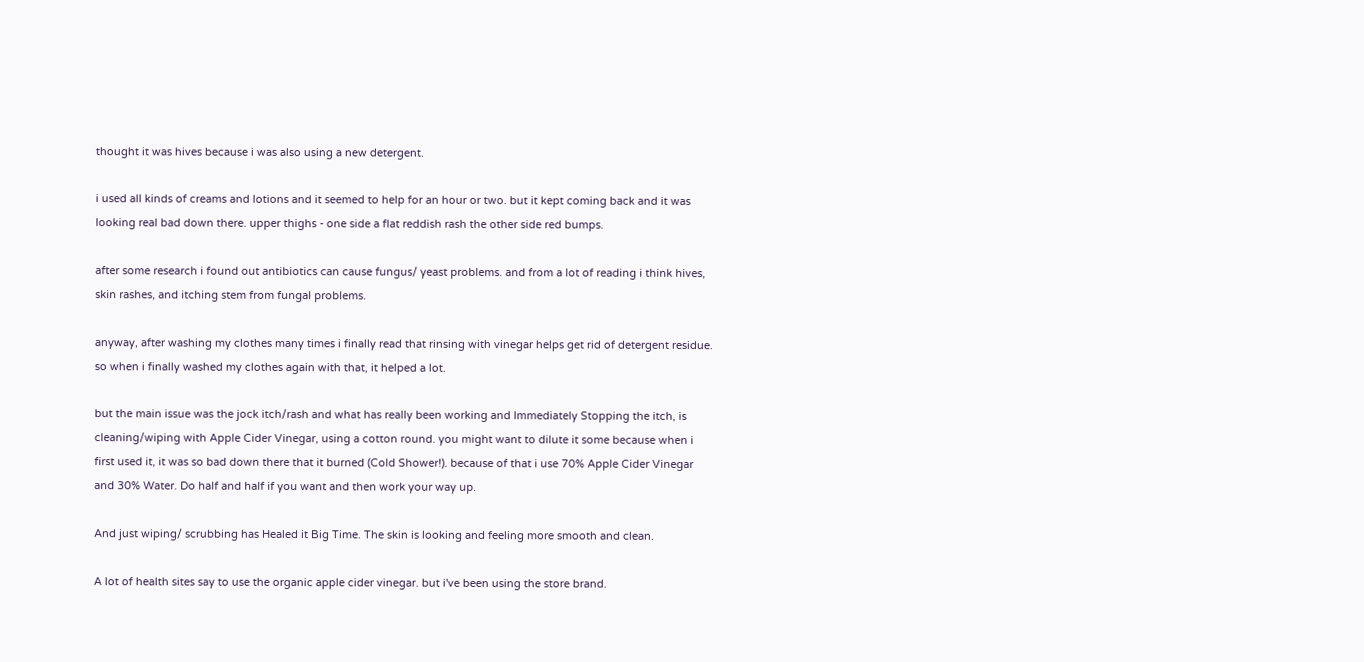thought it was hives because i was also using a new detergent.

i used all kinds of creams and lotions and it seemed to help for an hour or two. but it kept coming back and it was looking real bad down there. upper thighs - one side a flat reddish rash the other side red bumps.

after some research i found out antibiotics can cause fungus/ yeast problems. and from a lot of reading i think hives, skin rashes, and itching stem from fungal problems.

anyway, after washing my clothes many times i finally read that rinsing with vinegar helps get rid of detergent residue. so when i finally washed my clothes again with that, it helped a lot.

but the main issue was the jock itch/rash and what has really been working and Immediately Stopping the itch, is cleaning/wiping with Apple Cider Vinegar, using a cotton round. you might want to dilute it some because when i first used it, it was so bad down there that it burned (Cold Shower!). because of that i use 70% Apple Cider Vinegar and 30% Water. Do half and half if you want and then work your way up.

And just wiping/ scrubbing has Healed it Big Time. The skin is looking and feeling more smooth and clean.

A lot of health sites say to use the organic apple cider vinegar. but i've been using the store brand.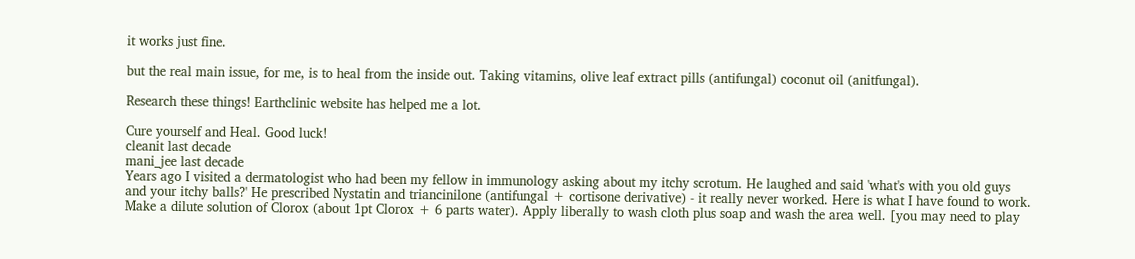it works just fine.

but the real main issue, for me, is to heal from the inside out. Taking vitamins, olive leaf extract pills (antifungal) coconut oil (anitfungal).

Research these things! Earthclinic website has helped me a lot.

Cure yourself and Heal. Good luck!
cleanit last decade
mani_jee last decade
Years ago I visited a dermatologist who had been my fellow in immunology asking about my itchy scrotum. He laughed and said 'what's with you old guys and your itchy balls?' He prescribed Nystatin and triancinilone (antifungal + cortisone derivative) - it really never worked. Here is what I have found to work. Make a dilute solution of Clorox (about 1pt Clorox + 6 parts water). Apply liberally to wash cloth plus soap and wash the area well. [you may need to play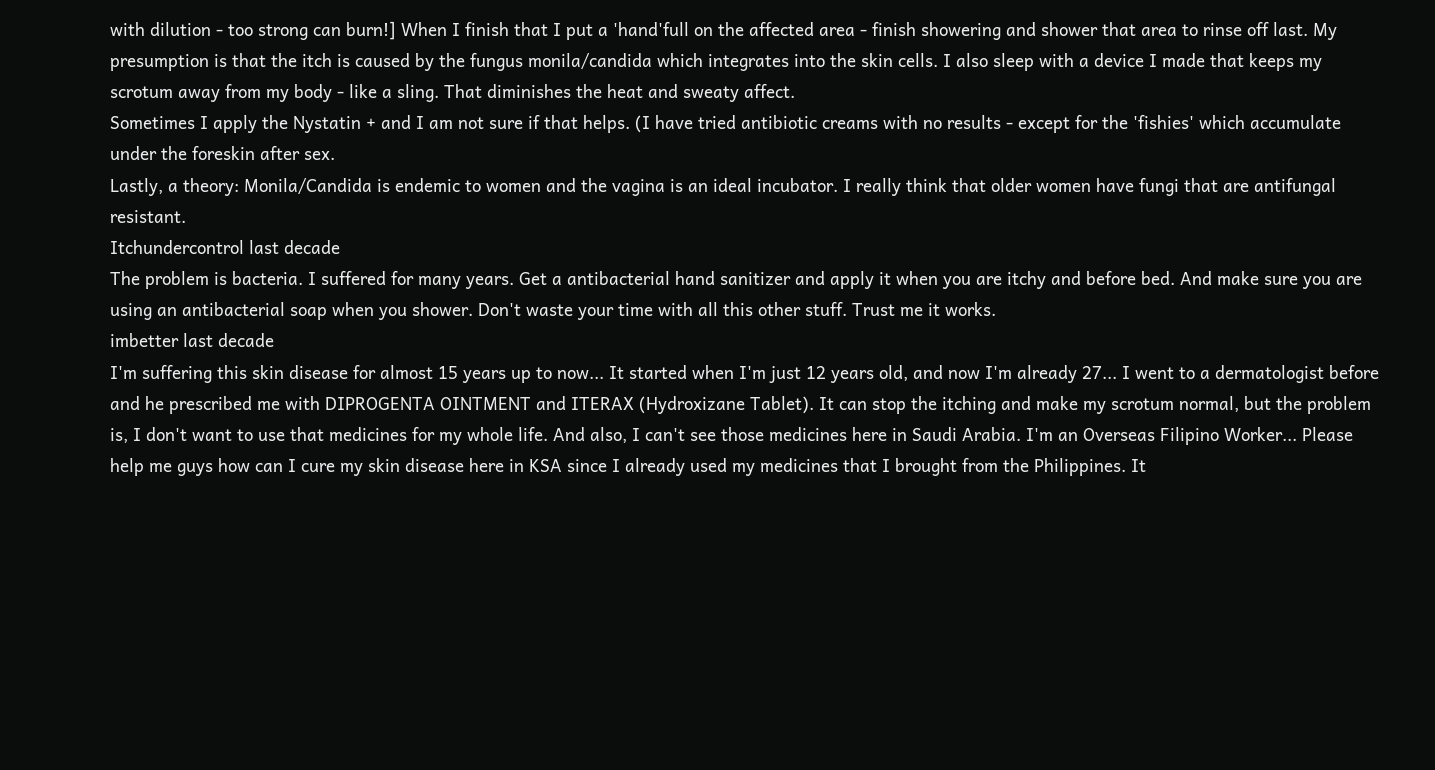with dilution - too strong can burn!] When I finish that I put a 'hand'full on the affected area - finish showering and shower that area to rinse off last. My presumption is that the itch is caused by the fungus monila/candida which integrates into the skin cells. I also sleep with a device I made that keeps my scrotum away from my body - like a sling. That diminishes the heat and sweaty affect.
Sometimes I apply the Nystatin + and I am not sure if that helps. (I have tried antibiotic creams with no results - except for the 'fishies' which accumulate under the foreskin after sex.
Lastly, a theory: Monila/Candida is endemic to women and the vagina is an ideal incubator. I really think that older women have fungi that are antifungal resistant.
Itchundercontrol last decade
The problem is bacteria. I suffered for many years. Get a antibacterial hand sanitizer and apply it when you are itchy and before bed. And make sure you are using an antibacterial soap when you shower. Don't waste your time with all this other stuff. Trust me it works.
imbetter last decade
I'm suffering this skin disease for almost 15 years up to now... It started when I'm just 12 years old, and now I'm already 27... I went to a dermatologist before and he prescribed me with DIPROGENTA OINTMENT and ITERAX (Hydroxizane Tablet). It can stop the itching and make my scrotum normal, but the problem is, I don't want to use that medicines for my whole life. And also, I can't see those medicines here in Saudi Arabia. I'm an Overseas Filipino Worker... Please help me guys how can I cure my skin disease here in KSA since I already used my medicines that I brought from the Philippines. It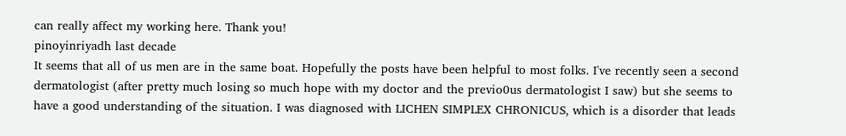can really affect my working here. Thank you!
pinoyinriyadh last decade
It seems that all of us men are in the same boat. Hopefully the posts have been helpful to most folks. I've recently seen a second dermatologist (after pretty much losing so much hope with my doctor and the previo0us dermatologist I saw) but she seems to have a good understanding of the situation. I was diagnosed with LICHEN SIMPLEX CHRONICUS, which is a disorder that leads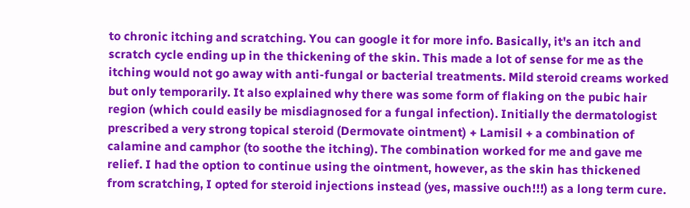to chronic itching and scratching. You can google it for more info. Basically, it's an itch and scratch cycle ending up in the thickening of the skin. This made a lot of sense for me as the itching would not go away with anti-fungal or bacterial treatments. Mild steroid creams worked but only temporarily. It also explained why there was some form of flaking on the pubic hair region (which could easily be misdiagnosed for a fungal infection). Initially the dermatologist prescribed a very strong topical steroid (Dermovate ointment) + Lamisil + a combination of calamine and camphor (to soothe the itching). The combination worked for me and gave me relief. I had the option to continue using the ointment, however, as the skin has thickened from scratching, I opted for steroid injections instead (yes, massive ouch!!!) as a long term cure.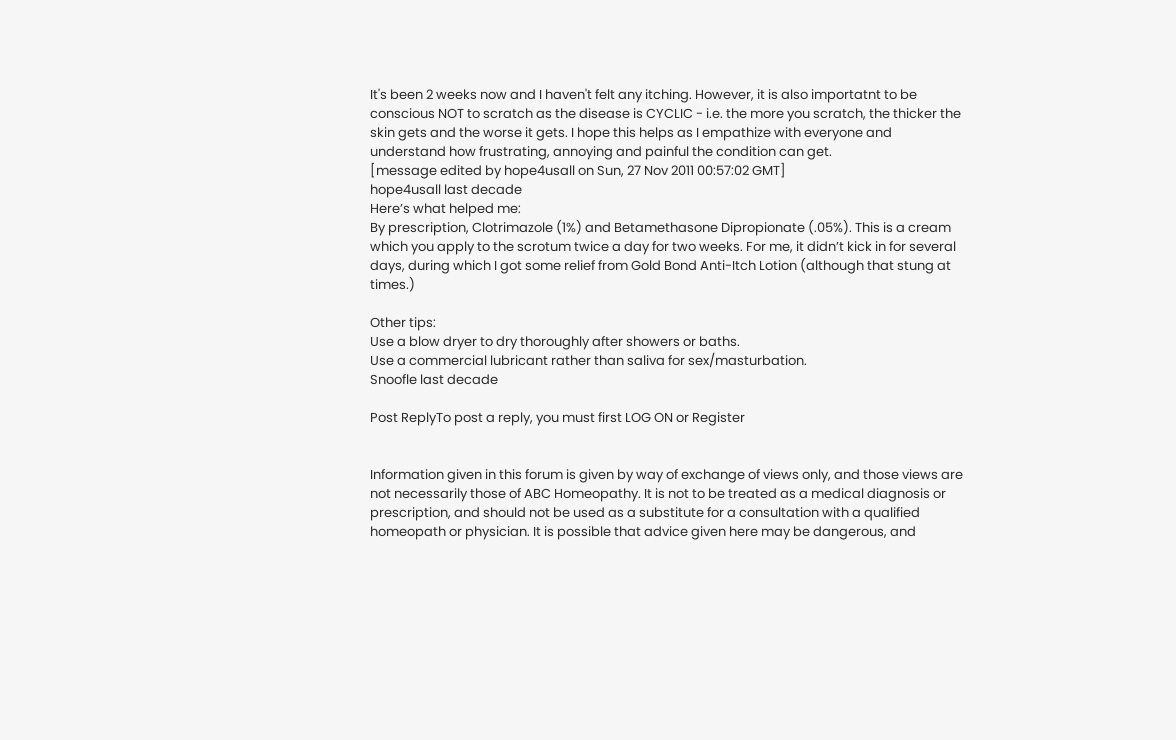It's been 2 weeks now and I haven't felt any itching. However, it is also importatnt to be conscious NOT to scratch as the disease is CYCLIC - i.e. the more you scratch, the thicker the skin gets and the worse it gets. I hope this helps as I empathize with everyone and understand how frustrating, annoying and painful the condition can get.
[message edited by hope4usall on Sun, 27 Nov 2011 00:57:02 GMT]
hope4usall last decade
Here’s what helped me:
By prescription, Clotrimazole (1%) and Betamethasone Dipropionate (.05%). This is a cream which you apply to the scrotum twice a day for two weeks. For me, it didn’t kick in for several days, during which I got some relief from Gold Bond Anti-Itch Lotion (although that stung at times.)

Other tips:
Use a blow dryer to dry thoroughly after showers or baths.
Use a commercial lubricant rather than saliva for sex/masturbation.
Snoofle last decade

Post ReplyTo post a reply, you must first LOG ON or Register


Information given in this forum is given by way of exchange of views only, and those views are not necessarily those of ABC Homeopathy. It is not to be treated as a medical diagnosis or prescription, and should not be used as a substitute for a consultation with a qualified homeopath or physician. It is possible that advice given here may be dangerous, and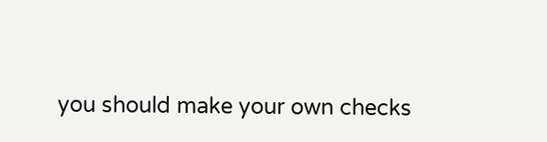you should make your own checks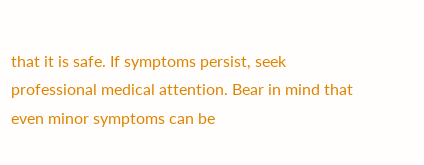that it is safe. If symptoms persist, seek professional medical attention. Bear in mind that even minor symptoms can be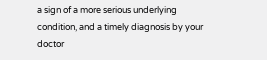a sign of a more serious underlying condition, and a timely diagnosis by your doctor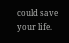could save your life.